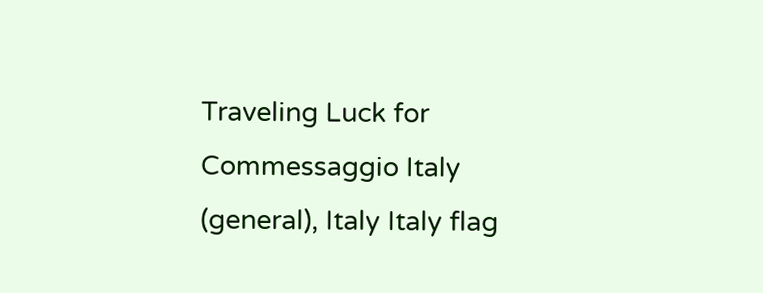Traveling Luck for Commessaggio Italy (general), Italy Italy flag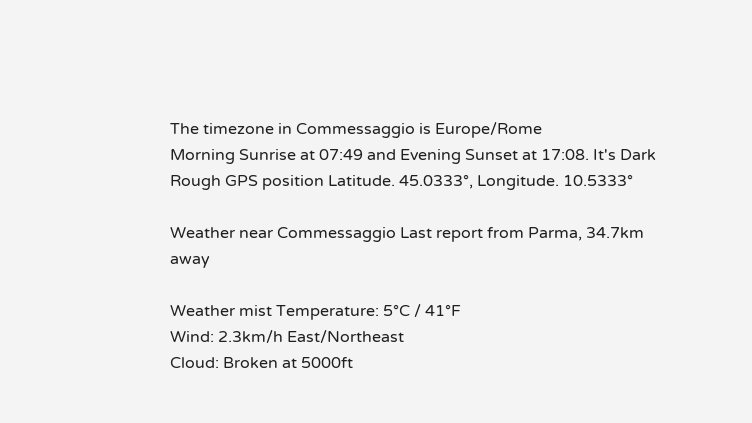The timezone in Commessaggio is Europe/Rome
Morning Sunrise at 07:49 and Evening Sunset at 17:08. It's Dark
Rough GPS position Latitude. 45.0333°, Longitude. 10.5333°

Weather near Commessaggio Last report from Parma, 34.7km away

Weather mist Temperature: 5°C / 41°F
Wind: 2.3km/h East/Northeast
Cloud: Broken at 5000ft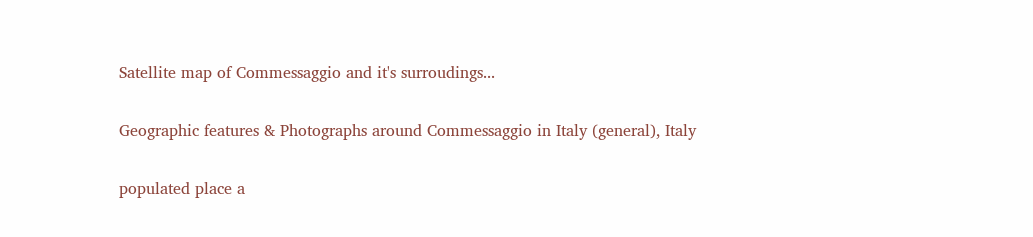Satellite map of Commessaggio and it's surroudings...

Geographic features & Photographs around Commessaggio in Italy (general), Italy

populated place a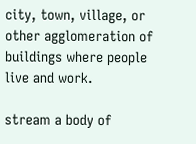city, town, village, or other agglomeration of buildings where people live and work.

stream a body of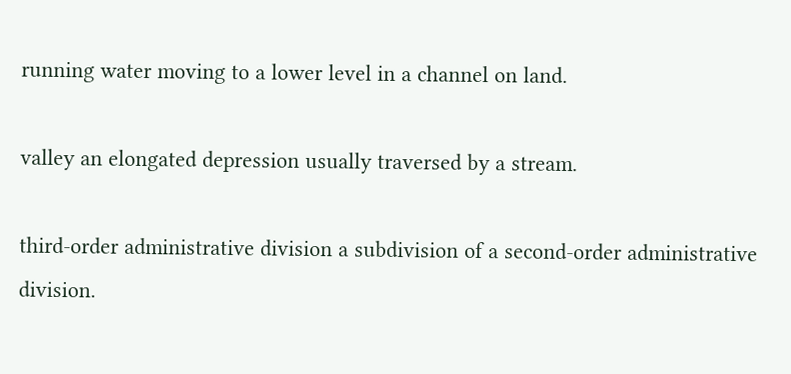running water moving to a lower level in a channel on land.

valley an elongated depression usually traversed by a stream.

third-order administrative division a subdivision of a second-order administrative division.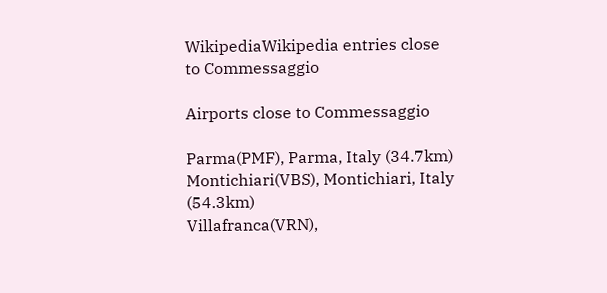WikipediaWikipedia entries close to Commessaggio

Airports close to Commessaggio

Parma(PMF), Parma, Italy (34.7km)
Montichiari(VBS), Montichiari, Italy (54.3km)
Villafranca(VRN),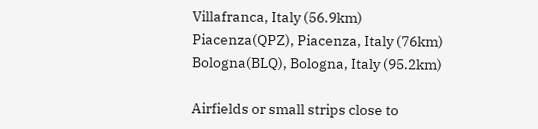Villafranca, Italy (56.9km)
Piacenza(QPZ), Piacenza, Italy (76km)
Bologna(BLQ), Bologna, Italy (95.2km)

Airfields or small strips close to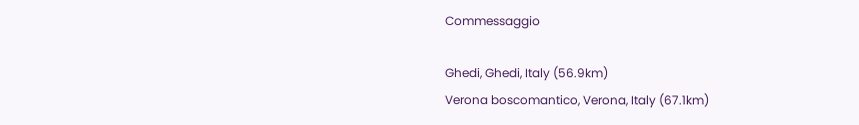Commessaggio

Ghedi, Ghedi, Italy (56.9km)
Verona boscomantico, Verona, Italy (67.1km)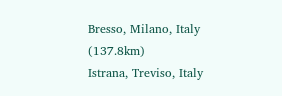Bresso, Milano, Italy (137.8km)
Istrana, Treviso, Italy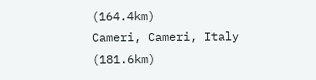(164.4km)
Cameri, Cameri, Italy (181.6km)